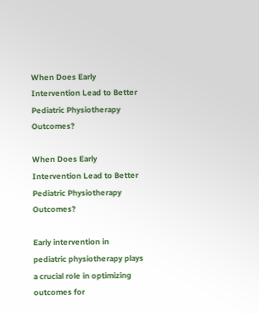When Does Early Intervention Lead to Better Pediatric Physiotherapy Outcomes?

When Does Early Intervention Lead to Better Pediatric Physiotherapy Outcomes?

Early intervention in pediatric physiotherapy plays a crucial role in optimizing outcomes for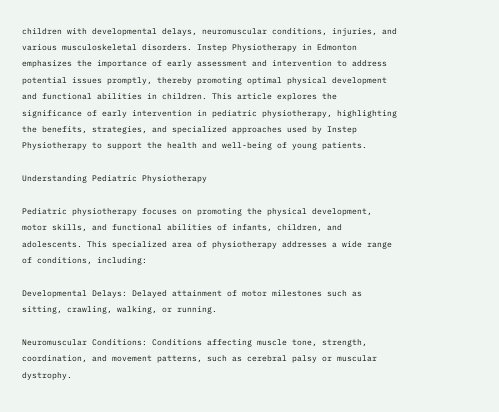children with developmental delays, neuromuscular conditions, injuries, and various musculoskeletal disorders. Instep Physiotherapy in Edmonton emphasizes the importance of early assessment and intervention to address potential issues promptly, thereby promoting optimal physical development and functional abilities in children. This article explores the significance of early intervention in pediatric physiotherapy, highlighting the benefits, strategies, and specialized approaches used by Instep Physiotherapy to support the health and well-being of young patients.

Understanding Pediatric Physiotherapy

Pediatric physiotherapy focuses on promoting the physical development, motor skills, and functional abilities of infants, children, and adolescents. This specialized area of physiotherapy addresses a wide range of conditions, including:

Developmental Delays: Delayed attainment of motor milestones such as sitting, crawling, walking, or running.

Neuromuscular Conditions: Conditions affecting muscle tone, strength, coordination, and movement patterns, such as cerebral palsy or muscular dystrophy.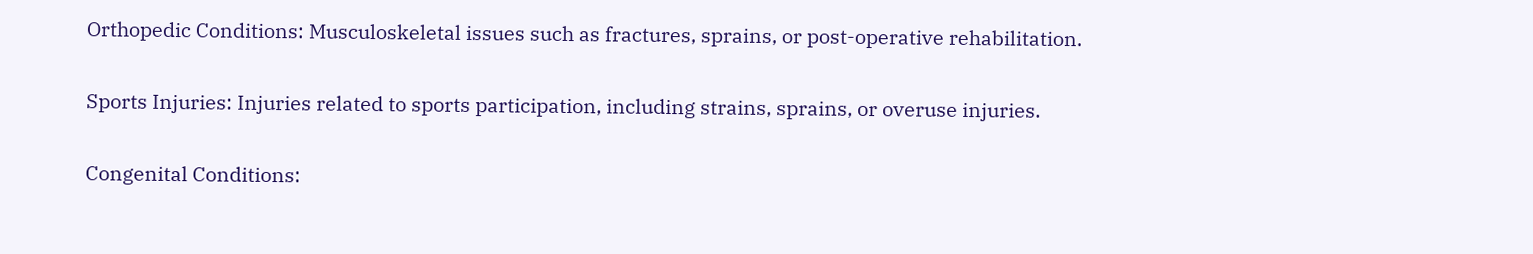Orthopedic Conditions: Musculoskeletal issues such as fractures, sprains, or post-operative rehabilitation.

Sports Injuries: Injuries related to sports participation, including strains, sprains, or overuse injuries.

Congenital Conditions: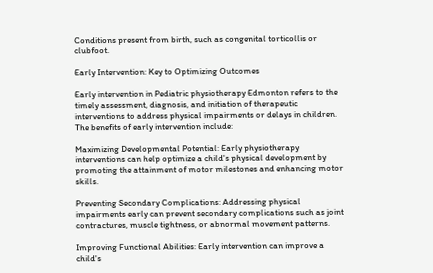Conditions present from birth, such as congenital torticollis or clubfoot.

Early Intervention: Key to Optimizing Outcomes

Early intervention in Pediatric physiotherapy Edmonton refers to the timely assessment, diagnosis, and initiation of therapeutic interventions to address physical impairments or delays in children. The benefits of early intervention include:

Maximizing Developmental Potential: Early physiotherapy interventions can help optimize a child's physical development by promoting the attainment of motor milestones and enhancing motor skills.

Preventing Secondary Complications: Addressing physical impairments early can prevent secondary complications such as joint contractures, muscle tightness, or abnormal movement patterns.

Improving Functional Abilities: Early intervention can improve a child's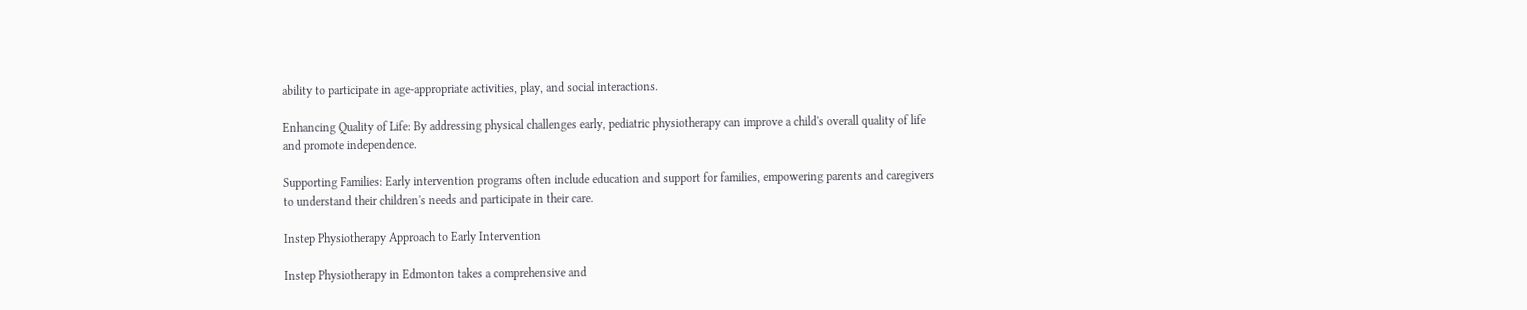ability to participate in age-appropriate activities, play, and social interactions.

Enhancing Quality of Life: By addressing physical challenges early, pediatric physiotherapy can improve a child's overall quality of life and promote independence.

Supporting Families: Early intervention programs often include education and support for families, empowering parents and caregivers to understand their children's needs and participate in their care.

Instep Physiotherapy Approach to Early Intervention

Instep Physiotherapy in Edmonton takes a comprehensive and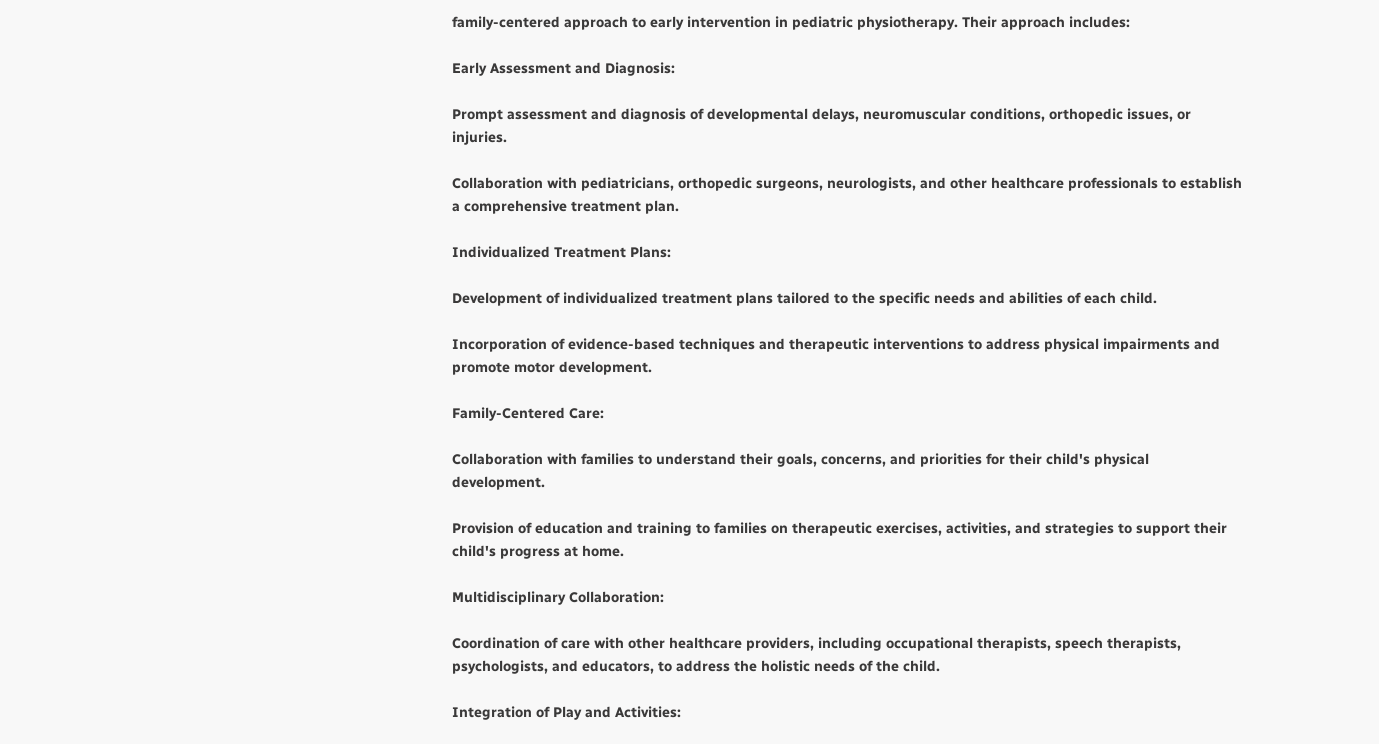family-centered approach to early intervention in pediatric physiotherapy. Their approach includes:

Early Assessment and Diagnosis:

Prompt assessment and diagnosis of developmental delays, neuromuscular conditions, orthopedic issues, or injuries.

Collaboration with pediatricians, orthopedic surgeons, neurologists, and other healthcare professionals to establish a comprehensive treatment plan.

Individualized Treatment Plans:

Development of individualized treatment plans tailored to the specific needs and abilities of each child.

Incorporation of evidence-based techniques and therapeutic interventions to address physical impairments and promote motor development.

Family-Centered Care:

Collaboration with families to understand their goals, concerns, and priorities for their child's physical development.

Provision of education and training to families on therapeutic exercises, activities, and strategies to support their child's progress at home.

Multidisciplinary Collaboration:

Coordination of care with other healthcare providers, including occupational therapists, speech therapists, psychologists, and educators, to address the holistic needs of the child.

Integration of Play and Activities: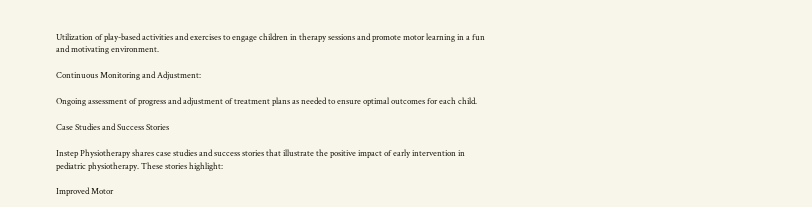Utilization of play-based activities and exercises to engage children in therapy sessions and promote motor learning in a fun and motivating environment.

Continuous Monitoring and Adjustment:

Ongoing assessment of progress and adjustment of treatment plans as needed to ensure optimal outcomes for each child.

Case Studies and Success Stories

Instep Physiotherapy shares case studies and success stories that illustrate the positive impact of early intervention in pediatric physiotherapy. These stories highlight:

Improved Motor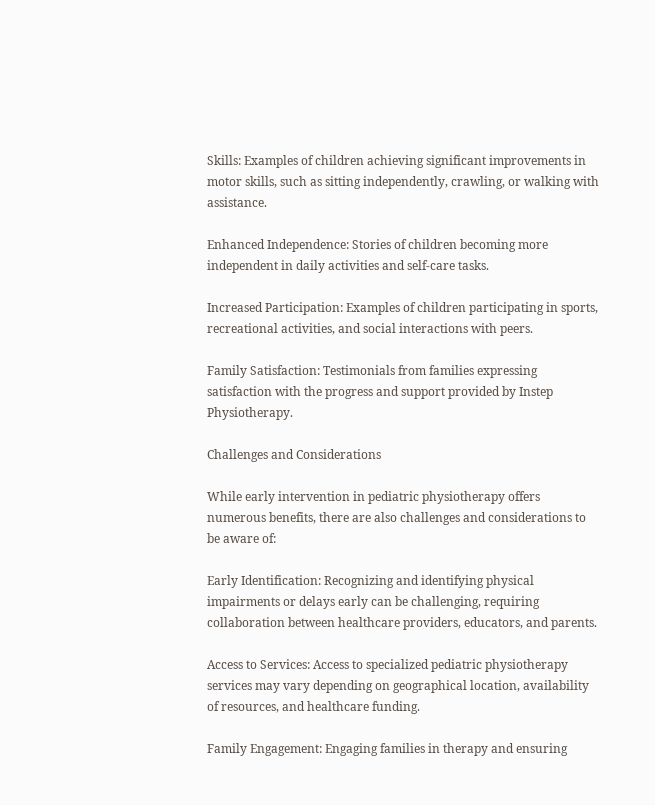Skills: Examples of children achieving significant improvements in motor skills, such as sitting independently, crawling, or walking with assistance.

Enhanced Independence: Stories of children becoming more independent in daily activities and self-care tasks.

Increased Participation: Examples of children participating in sports, recreational activities, and social interactions with peers.

Family Satisfaction: Testimonials from families expressing satisfaction with the progress and support provided by Instep Physiotherapy.

Challenges and Considerations

While early intervention in pediatric physiotherapy offers numerous benefits, there are also challenges and considerations to be aware of:

Early Identification: Recognizing and identifying physical impairments or delays early can be challenging, requiring collaboration between healthcare providers, educators, and parents.

Access to Services: Access to specialized pediatric physiotherapy services may vary depending on geographical location, availability of resources, and healthcare funding.

Family Engagement: Engaging families in therapy and ensuring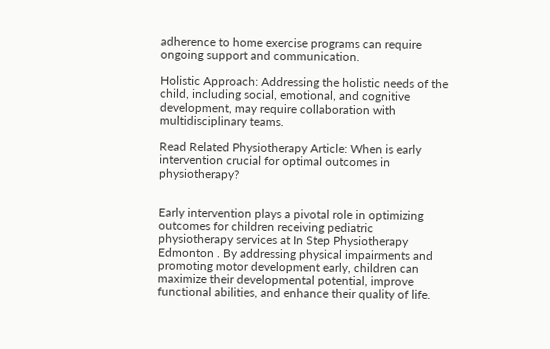adherence to home exercise programs can require ongoing support and communication.

Holistic Approach: Addressing the holistic needs of the child, including social, emotional, and cognitive development, may require collaboration with multidisciplinary teams.

Read Related Physiotherapy Article: When is early intervention crucial for optimal outcomes in physiotherapy?


Early intervention plays a pivotal role in optimizing outcomes for children receiving pediatric physiotherapy services at In Step Physiotherapy Edmonton . By addressing physical impairments and promoting motor development early, children can maximize their developmental potential, improve functional abilities, and enhance their quality of life.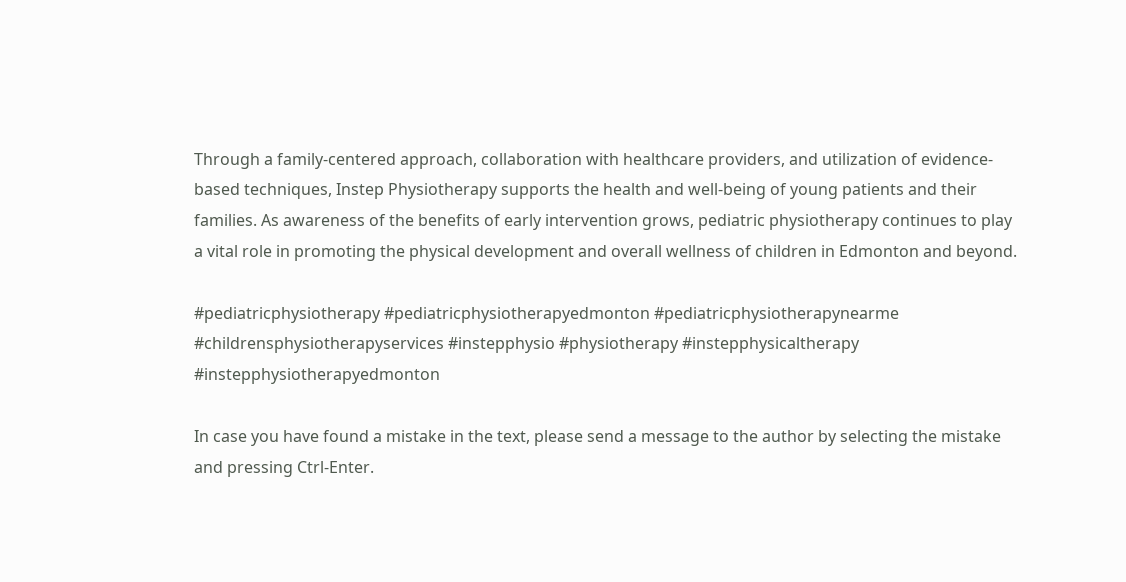Through a family-centered approach, collaboration with healthcare providers, and utilization of evidence-based techniques, Instep Physiotherapy supports the health and well-being of young patients and their families. As awareness of the benefits of early intervention grows, pediatric physiotherapy continues to play a vital role in promoting the physical development and overall wellness of children in Edmonton and beyond.

#pediatricphysiotherapy #pediatricphysiotherapyedmonton #pediatricphysiotherapynearme #childrensphysiotherapyservices #instepphysio #physiotherapy #instepphysicaltherapy  #instepphysiotherapyedmonton

In case you have found a mistake in the text, please send a message to the author by selecting the mistake and pressing Ctrl-Enter.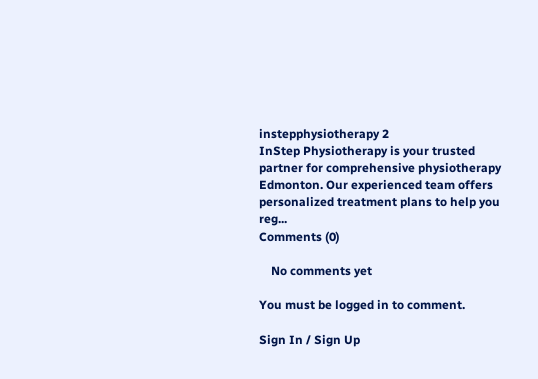instepphysiotherapy 2
InStep Physiotherapy is your trusted partner for comprehensive physiotherapy Edmonton. Our experienced team offers personalized treatment plans to help you reg...
Comments (0)

    No comments yet

You must be logged in to comment.

Sign In / Sign Up